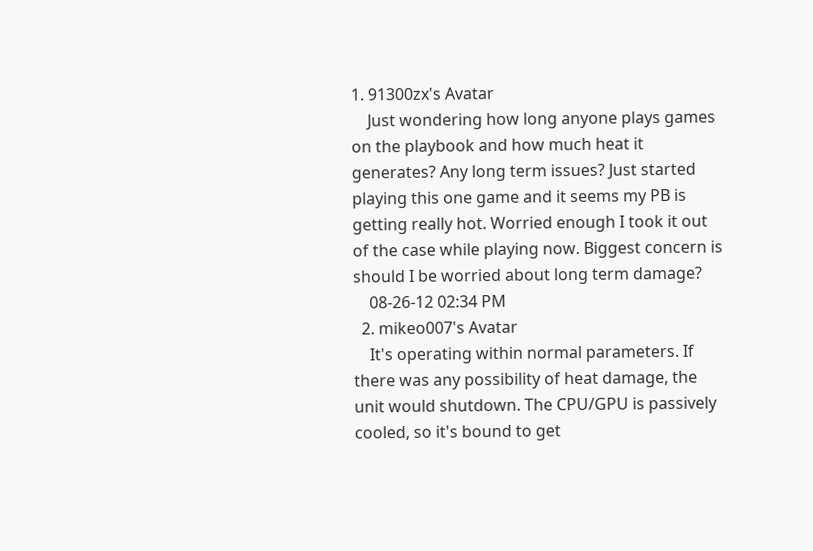1. 91300zx's Avatar
    Just wondering how long anyone plays games on the playbook and how much heat it generates? Any long term issues? Just started playing this one game and it seems my PB is getting really hot. Worried enough I took it out of the case while playing now. Biggest concern is should I be worried about long term damage?
    08-26-12 02:34 PM
  2. mikeo007's Avatar
    It's operating within normal parameters. If there was any possibility of heat damage, the unit would shutdown. The CPU/GPU is passively cooled, so it's bound to get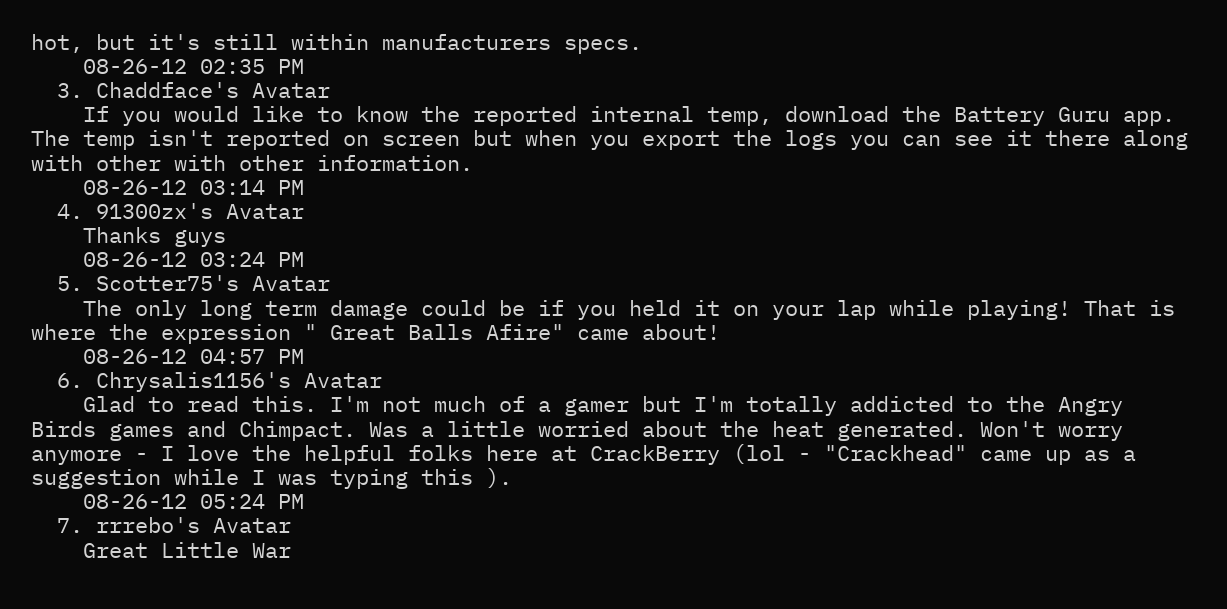hot, but it's still within manufacturers specs.
    08-26-12 02:35 PM
  3. Chaddface's Avatar
    If you would like to know the reported internal temp, download the Battery Guru app. The temp isn't reported on screen but when you export the logs you can see it there along with other with other information.
    08-26-12 03:14 PM
  4. 91300zx's Avatar
    Thanks guys
    08-26-12 03:24 PM
  5. Scotter75's Avatar
    The only long term damage could be if you held it on your lap while playing! That is where the expression " Great Balls Afire" came about!
    08-26-12 04:57 PM
  6. Chrysalis1156's Avatar
    Glad to read this. I'm not much of a gamer but I'm totally addicted to the Angry Birds games and Chimpact. Was a little worried about the heat generated. Won't worry anymore - I love the helpful folks here at CrackBerry (lol - "Crackhead" came up as a suggestion while I was typing this ).
    08-26-12 05:24 PM
  7. rrrebo's Avatar
    Great Little War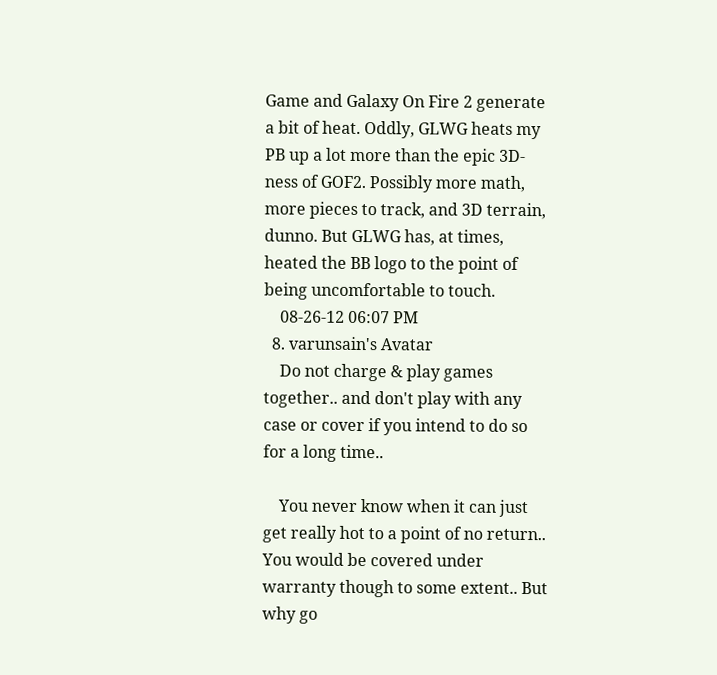Game and Galaxy On Fire 2 generate a bit of heat. Oddly, GLWG heats my PB up a lot more than the epic 3D-ness of GOF2. Possibly more math, more pieces to track, and 3D terrain, dunno. But GLWG has, at times, heated the BB logo to the point of being uncomfortable to touch.
    08-26-12 06:07 PM
  8. varunsain's Avatar
    Do not charge & play games together.. and don't play with any case or cover if you intend to do so for a long time..

    You never know when it can just get really hot to a point of no return.. You would be covered under warranty though to some extent.. But why go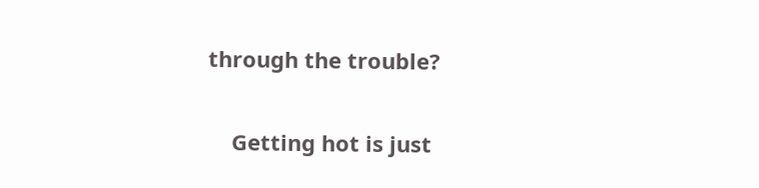through the trouble?

    Getting hot is just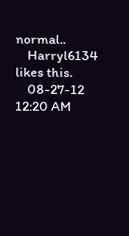normal..
    Harryl6134 likes this.
    08-27-12 12:20 AM